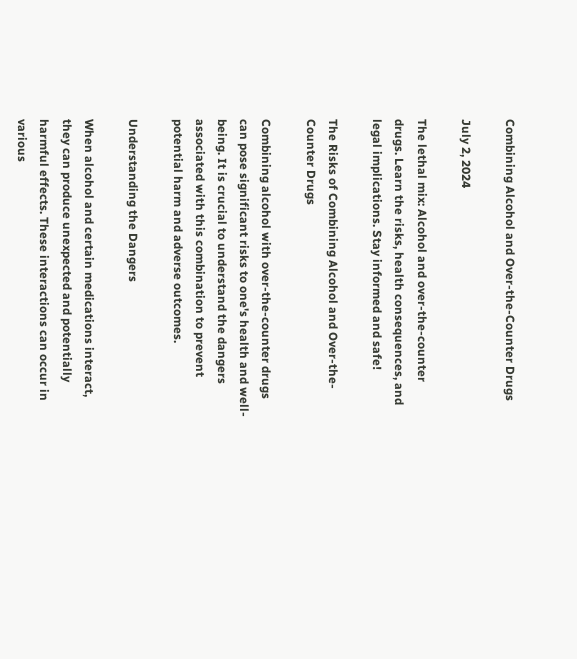Combining Alcohol and Over-the-Counter Drugs

July 2, 2024

The lethal mix: Alcohol and over-the-counter drugs. Learn the risks, health consequences, and legal implications. Stay informed and safe!

The Risks of Combining Alcohol and Over-the-Counter Drugs

Combining alcohol with over-the-counter drugs can pose significant risks to one's health and well-being. It is crucial to understand the dangers associated with this combination to prevent potential harm and adverse outcomes.

Understanding the Dangers

When alcohol and certain medications interact, they can produce unexpected and potentially harmful effects. These interactions can occur in various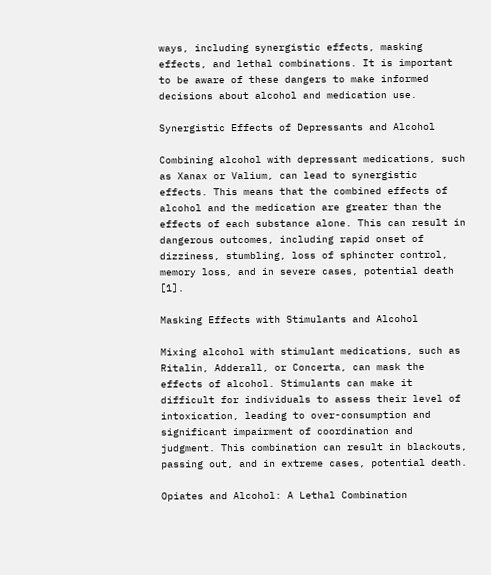ways, including synergistic effects, masking effects, and lethal combinations. It is important to be aware of these dangers to make informed decisions about alcohol and medication use.

Synergistic Effects of Depressants and Alcohol

Combining alcohol with depressant medications, such as Xanax or Valium, can lead to synergistic effects. This means that the combined effects of alcohol and the medication are greater than the effects of each substance alone. This can result in dangerous outcomes, including rapid onset of dizziness, stumbling, loss of sphincter control, memory loss, and in severe cases, potential death [1].

Masking Effects with Stimulants and Alcohol

Mixing alcohol with stimulant medications, such as Ritalin, Adderall, or Concerta, can mask the effects of alcohol. Stimulants can make it difficult for individuals to assess their level of intoxication, leading to over-consumption and significant impairment of coordination and judgment. This combination can result in blackouts, passing out, and in extreme cases, potential death.

Opiates and Alcohol: A Lethal Combination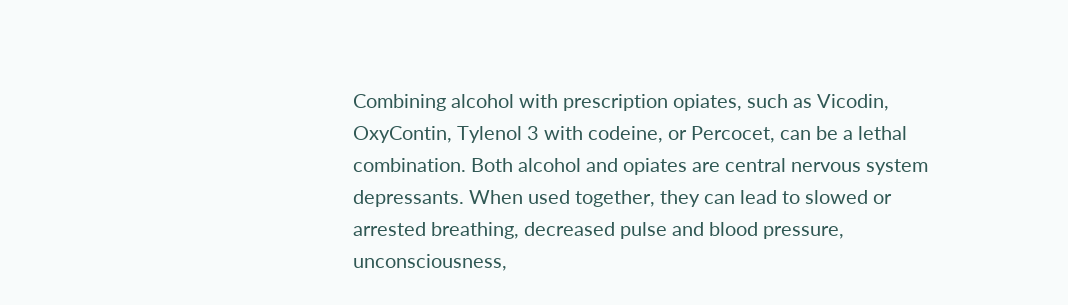Combining alcohol with prescription opiates, such as Vicodin, OxyContin, Tylenol 3 with codeine, or Percocet, can be a lethal combination. Both alcohol and opiates are central nervous system depressants. When used together, they can lead to slowed or arrested breathing, decreased pulse and blood pressure, unconsciousness,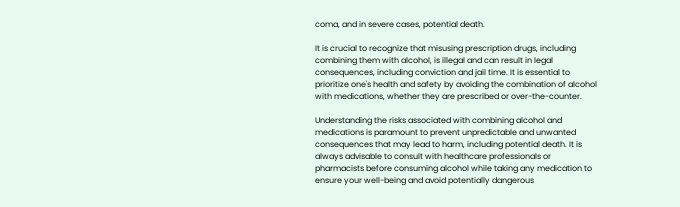coma, and in severe cases, potential death.

It is crucial to recognize that misusing prescription drugs, including combining them with alcohol, is illegal and can result in legal consequences, including conviction and jail time. It is essential to prioritize one's health and safety by avoiding the combination of alcohol with medications, whether they are prescribed or over-the-counter.

Understanding the risks associated with combining alcohol and medications is paramount to prevent unpredictable and unwanted consequences that may lead to harm, including potential death. It is always advisable to consult with healthcare professionals or pharmacists before consuming alcohol while taking any medication to ensure your well-being and avoid potentially dangerous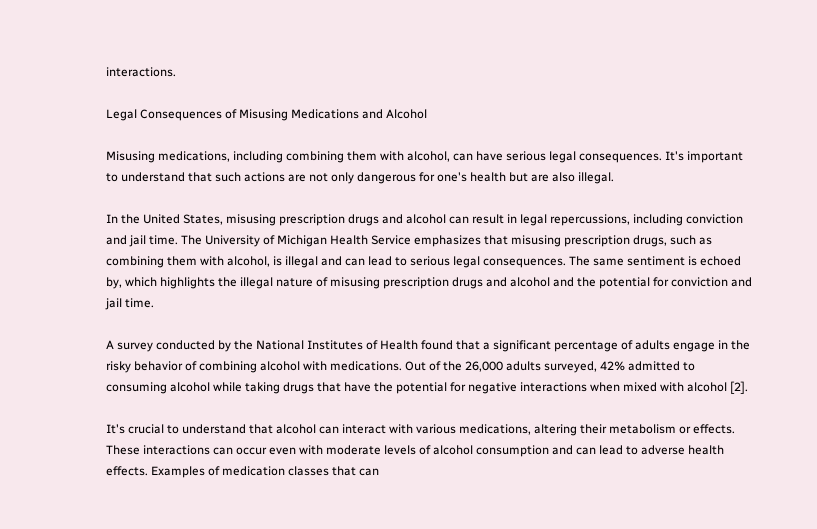interactions.

Legal Consequences of Misusing Medications and Alcohol

Misusing medications, including combining them with alcohol, can have serious legal consequences. It's important to understand that such actions are not only dangerous for one's health but are also illegal.

In the United States, misusing prescription drugs and alcohol can result in legal repercussions, including conviction and jail time. The University of Michigan Health Service emphasizes that misusing prescription drugs, such as combining them with alcohol, is illegal and can lead to serious legal consequences. The same sentiment is echoed by, which highlights the illegal nature of misusing prescription drugs and alcohol and the potential for conviction and jail time.

A survey conducted by the National Institutes of Health found that a significant percentage of adults engage in the risky behavior of combining alcohol with medications. Out of the 26,000 adults surveyed, 42% admitted to consuming alcohol while taking drugs that have the potential for negative interactions when mixed with alcohol [2].

It's crucial to understand that alcohol can interact with various medications, altering their metabolism or effects. These interactions can occur even with moderate levels of alcohol consumption and can lead to adverse health effects. Examples of medication classes that can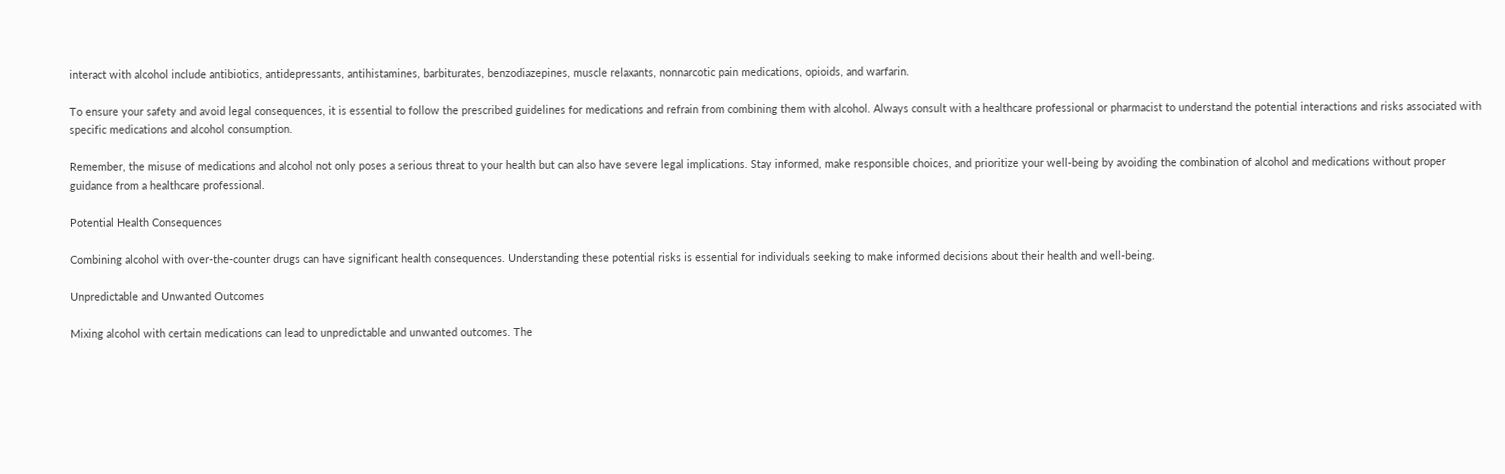interact with alcohol include antibiotics, antidepressants, antihistamines, barbiturates, benzodiazepines, muscle relaxants, nonnarcotic pain medications, opioids, and warfarin.

To ensure your safety and avoid legal consequences, it is essential to follow the prescribed guidelines for medications and refrain from combining them with alcohol. Always consult with a healthcare professional or pharmacist to understand the potential interactions and risks associated with specific medications and alcohol consumption.

Remember, the misuse of medications and alcohol not only poses a serious threat to your health but can also have severe legal implications. Stay informed, make responsible choices, and prioritize your well-being by avoiding the combination of alcohol and medications without proper guidance from a healthcare professional.

Potential Health Consequences

Combining alcohol with over-the-counter drugs can have significant health consequences. Understanding these potential risks is essential for individuals seeking to make informed decisions about their health and well-being.

Unpredictable and Unwanted Outcomes

Mixing alcohol with certain medications can lead to unpredictable and unwanted outcomes. The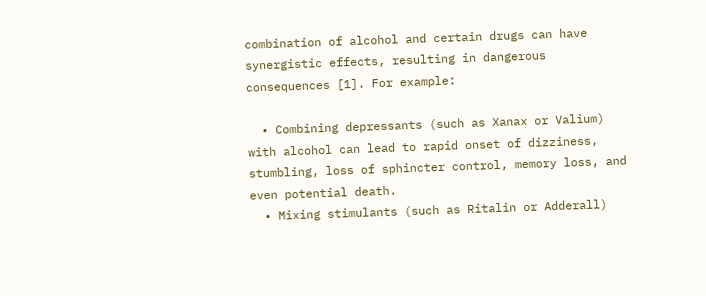combination of alcohol and certain drugs can have synergistic effects, resulting in dangerous consequences [1]. For example:

  • Combining depressants (such as Xanax or Valium) with alcohol can lead to rapid onset of dizziness, stumbling, loss of sphincter control, memory loss, and even potential death.
  • Mixing stimulants (such as Ritalin or Adderall)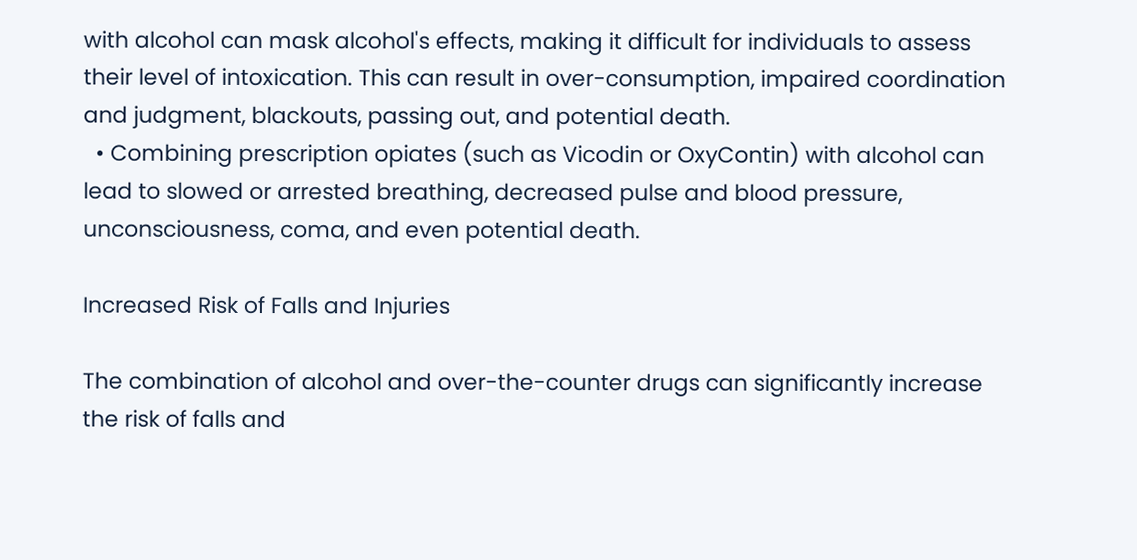with alcohol can mask alcohol's effects, making it difficult for individuals to assess their level of intoxication. This can result in over-consumption, impaired coordination and judgment, blackouts, passing out, and potential death.
  • Combining prescription opiates (such as Vicodin or OxyContin) with alcohol can lead to slowed or arrested breathing, decreased pulse and blood pressure, unconsciousness, coma, and even potential death.

Increased Risk of Falls and Injuries

The combination of alcohol and over-the-counter drugs can significantly increase the risk of falls and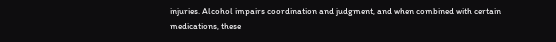injuries. Alcohol impairs coordination and judgment, and when combined with certain medications, these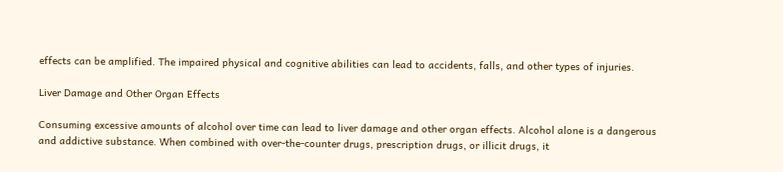effects can be amplified. The impaired physical and cognitive abilities can lead to accidents, falls, and other types of injuries.

Liver Damage and Other Organ Effects

Consuming excessive amounts of alcohol over time can lead to liver damage and other organ effects. Alcohol alone is a dangerous and addictive substance. When combined with over-the-counter drugs, prescription drugs, or illicit drugs, it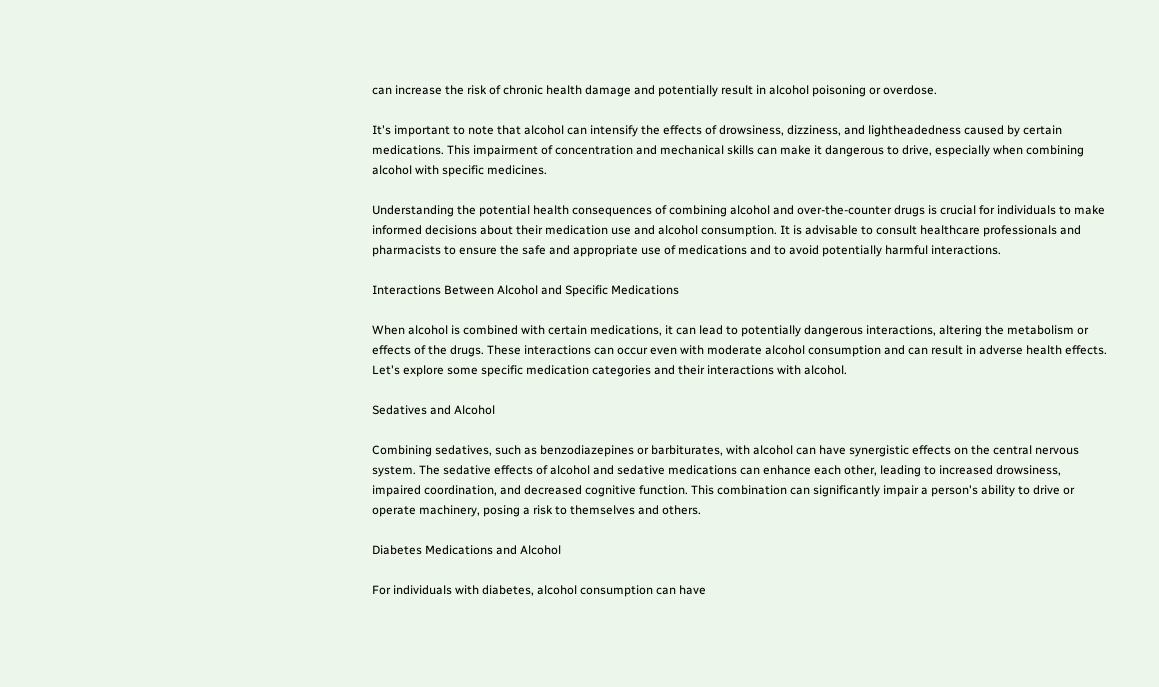can increase the risk of chronic health damage and potentially result in alcohol poisoning or overdose.

It's important to note that alcohol can intensify the effects of drowsiness, dizziness, and lightheadedness caused by certain medications. This impairment of concentration and mechanical skills can make it dangerous to drive, especially when combining alcohol with specific medicines.

Understanding the potential health consequences of combining alcohol and over-the-counter drugs is crucial for individuals to make informed decisions about their medication use and alcohol consumption. It is advisable to consult healthcare professionals and pharmacists to ensure the safe and appropriate use of medications and to avoid potentially harmful interactions.

Interactions Between Alcohol and Specific Medications

When alcohol is combined with certain medications, it can lead to potentially dangerous interactions, altering the metabolism or effects of the drugs. These interactions can occur even with moderate alcohol consumption and can result in adverse health effects. Let's explore some specific medication categories and their interactions with alcohol.

Sedatives and Alcohol

Combining sedatives, such as benzodiazepines or barbiturates, with alcohol can have synergistic effects on the central nervous system. The sedative effects of alcohol and sedative medications can enhance each other, leading to increased drowsiness, impaired coordination, and decreased cognitive function. This combination can significantly impair a person's ability to drive or operate machinery, posing a risk to themselves and others.

Diabetes Medications and Alcohol

For individuals with diabetes, alcohol consumption can have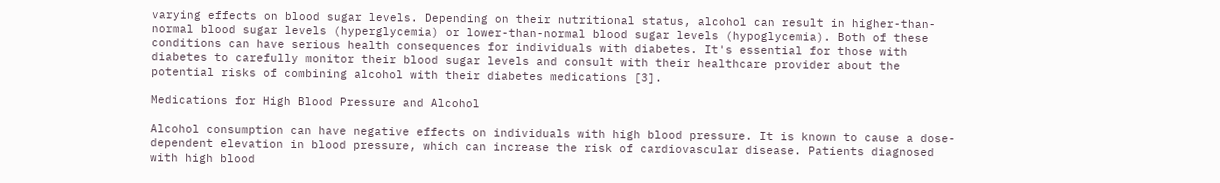varying effects on blood sugar levels. Depending on their nutritional status, alcohol can result in higher-than-normal blood sugar levels (hyperglycemia) or lower-than-normal blood sugar levels (hypoglycemia). Both of these conditions can have serious health consequences for individuals with diabetes. It's essential for those with diabetes to carefully monitor their blood sugar levels and consult with their healthcare provider about the potential risks of combining alcohol with their diabetes medications [3].

Medications for High Blood Pressure and Alcohol

Alcohol consumption can have negative effects on individuals with high blood pressure. It is known to cause a dose-dependent elevation in blood pressure, which can increase the risk of cardiovascular disease. Patients diagnosed with high blood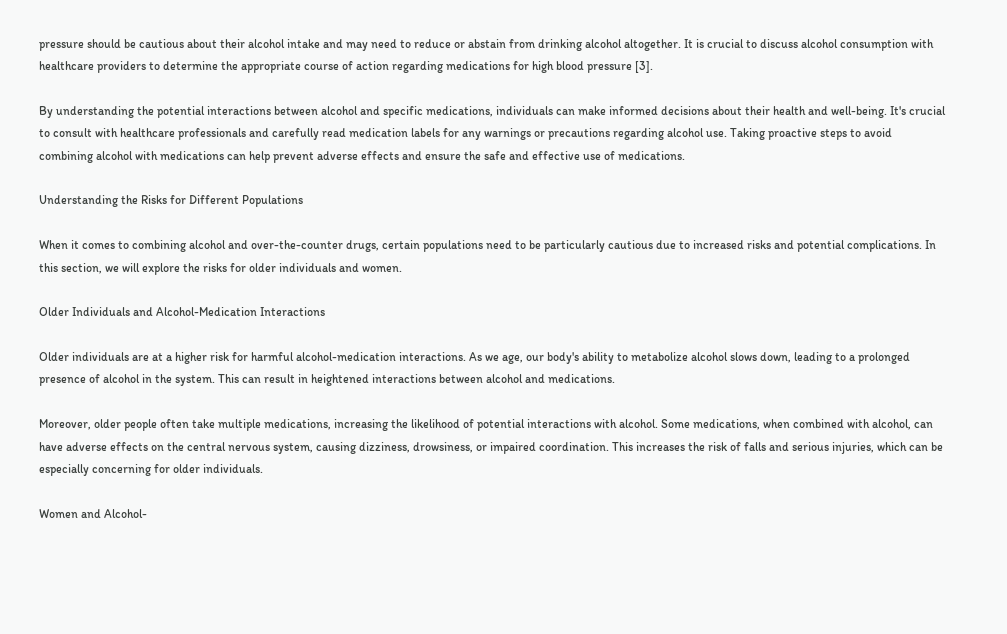pressure should be cautious about their alcohol intake and may need to reduce or abstain from drinking alcohol altogether. It is crucial to discuss alcohol consumption with healthcare providers to determine the appropriate course of action regarding medications for high blood pressure [3].

By understanding the potential interactions between alcohol and specific medications, individuals can make informed decisions about their health and well-being. It's crucial to consult with healthcare professionals and carefully read medication labels for any warnings or precautions regarding alcohol use. Taking proactive steps to avoid combining alcohol with medications can help prevent adverse effects and ensure the safe and effective use of medications.

Understanding the Risks for Different Populations

When it comes to combining alcohol and over-the-counter drugs, certain populations need to be particularly cautious due to increased risks and potential complications. In this section, we will explore the risks for older individuals and women.

Older Individuals and Alcohol-Medication Interactions

Older individuals are at a higher risk for harmful alcohol-medication interactions. As we age, our body's ability to metabolize alcohol slows down, leading to a prolonged presence of alcohol in the system. This can result in heightened interactions between alcohol and medications.

Moreover, older people often take multiple medications, increasing the likelihood of potential interactions with alcohol. Some medications, when combined with alcohol, can have adverse effects on the central nervous system, causing dizziness, drowsiness, or impaired coordination. This increases the risk of falls and serious injuries, which can be especially concerning for older individuals.

Women and Alcohol-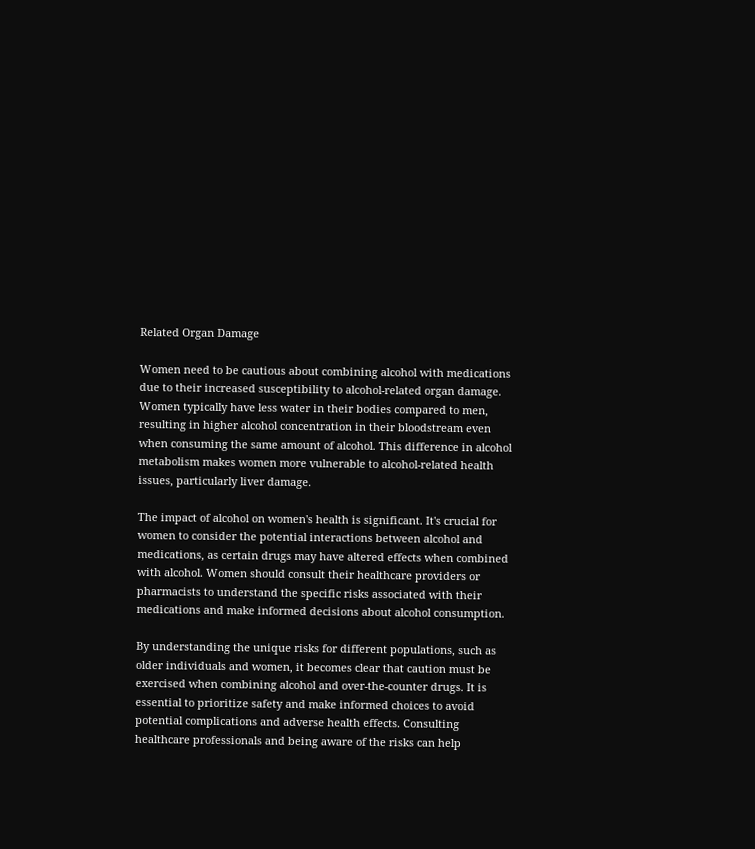Related Organ Damage

Women need to be cautious about combining alcohol with medications due to their increased susceptibility to alcohol-related organ damage. Women typically have less water in their bodies compared to men, resulting in higher alcohol concentration in their bloodstream even when consuming the same amount of alcohol. This difference in alcohol metabolism makes women more vulnerable to alcohol-related health issues, particularly liver damage.

The impact of alcohol on women's health is significant. It's crucial for women to consider the potential interactions between alcohol and medications, as certain drugs may have altered effects when combined with alcohol. Women should consult their healthcare providers or pharmacists to understand the specific risks associated with their medications and make informed decisions about alcohol consumption.

By understanding the unique risks for different populations, such as older individuals and women, it becomes clear that caution must be exercised when combining alcohol and over-the-counter drugs. It is essential to prioritize safety and make informed choices to avoid potential complications and adverse health effects. Consulting healthcare professionals and being aware of the risks can help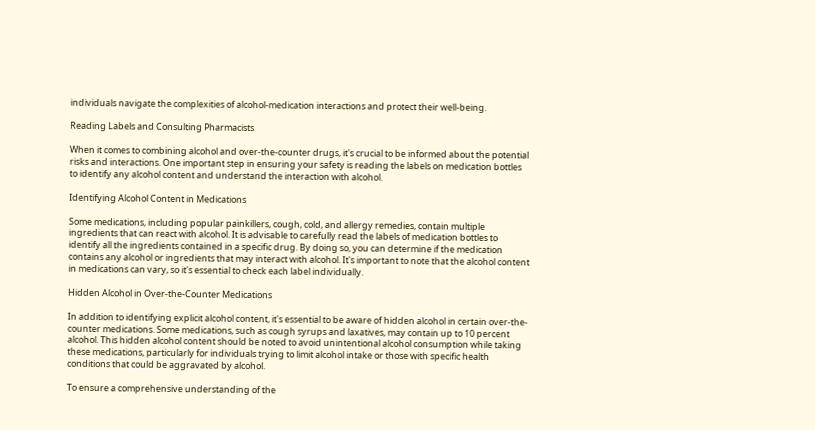individuals navigate the complexities of alcohol-medication interactions and protect their well-being.

Reading Labels and Consulting Pharmacists

When it comes to combining alcohol and over-the-counter drugs, it's crucial to be informed about the potential risks and interactions. One important step in ensuring your safety is reading the labels on medication bottles to identify any alcohol content and understand the interaction with alcohol.

Identifying Alcohol Content in Medications

Some medications, including popular painkillers, cough, cold, and allergy remedies, contain multiple ingredients that can react with alcohol. It is advisable to carefully read the labels of medication bottles to identify all the ingredients contained in a specific drug. By doing so, you can determine if the medication contains any alcohol or ingredients that may interact with alcohol. It's important to note that the alcohol content in medications can vary, so it's essential to check each label individually.

Hidden Alcohol in Over-the-Counter Medications

In addition to identifying explicit alcohol content, it's essential to be aware of hidden alcohol in certain over-the-counter medications. Some medications, such as cough syrups and laxatives, may contain up to 10 percent alcohol. This hidden alcohol content should be noted to avoid unintentional alcohol consumption while taking these medications, particularly for individuals trying to limit alcohol intake or those with specific health conditions that could be aggravated by alcohol.

To ensure a comprehensive understanding of the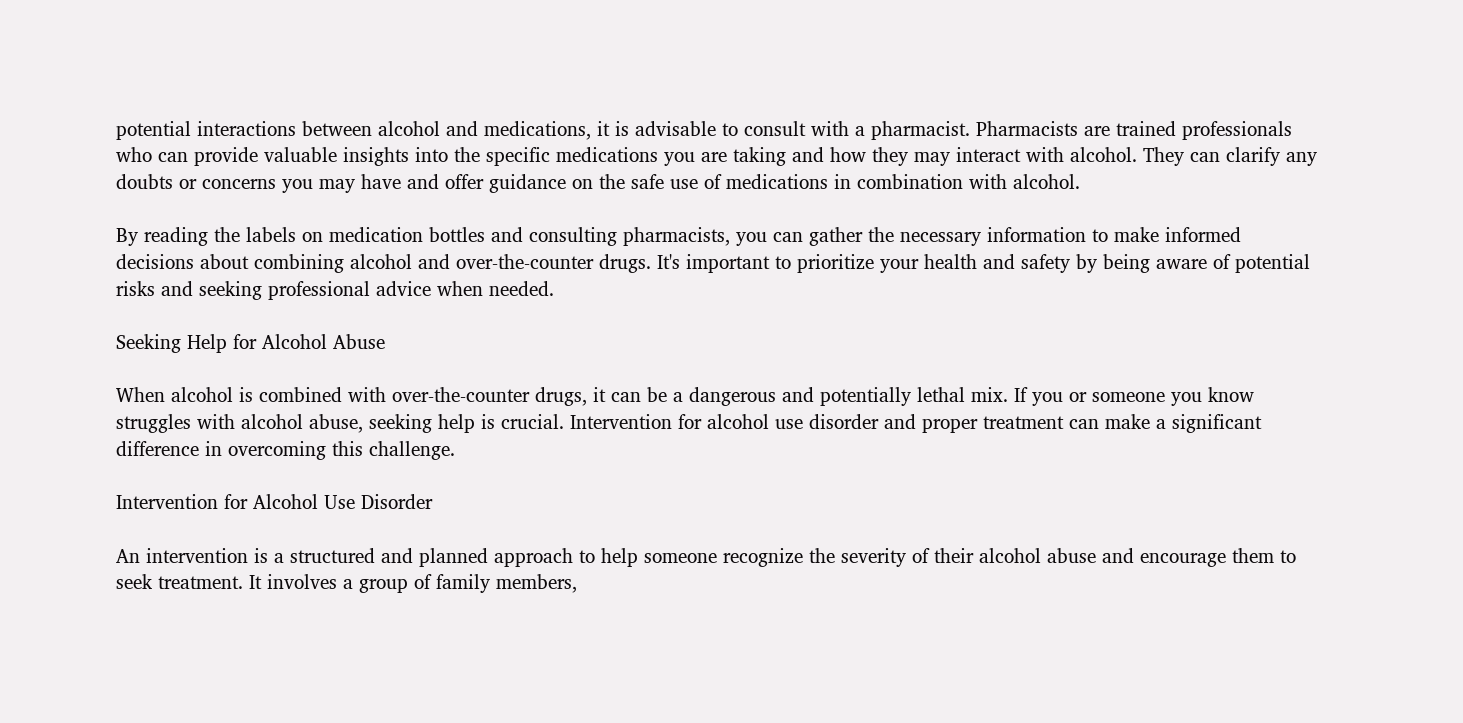potential interactions between alcohol and medications, it is advisable to consult with a pharmacist. Pharmacists are trained professionals who can provide valuable insights into the specific medications you are taking and how they may interact with alcohol. They can clarify any doubts or concerns you may have and offer guidance on the safe use of medications in combination with alcohol.

By reading the labels on medication bottles and consulting pharmacists, you can gather the necessary information to make informed decisions about combining alcohol and over-the-counter drugs. It's important to prioritize your health and safety by being aware of potential risks and seeking professional advice when needed.

Seeking Help for Alcohol Abuse

When alcohol is combined with over-the-counter drugs, it can be a dangerous and potentially lethal mix. If you or someone you know struggles with alcohol abuse, seeking help is crucial. Intervention for alcohol use disorder and proper treatment can make a significant difference in overcoming this challenge.

Intervention for Alcohol Use Disorder

An intervention is a structured and planned approach to help someone recognize the severity of their alcohol abuse and encourage them to seek treatment. It involves a group of family members,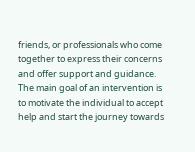friends, or professionals who come together to express their concerns and offer support and guidance. The main goal of an intervention is to motivate the individual to accept help and start the journey towards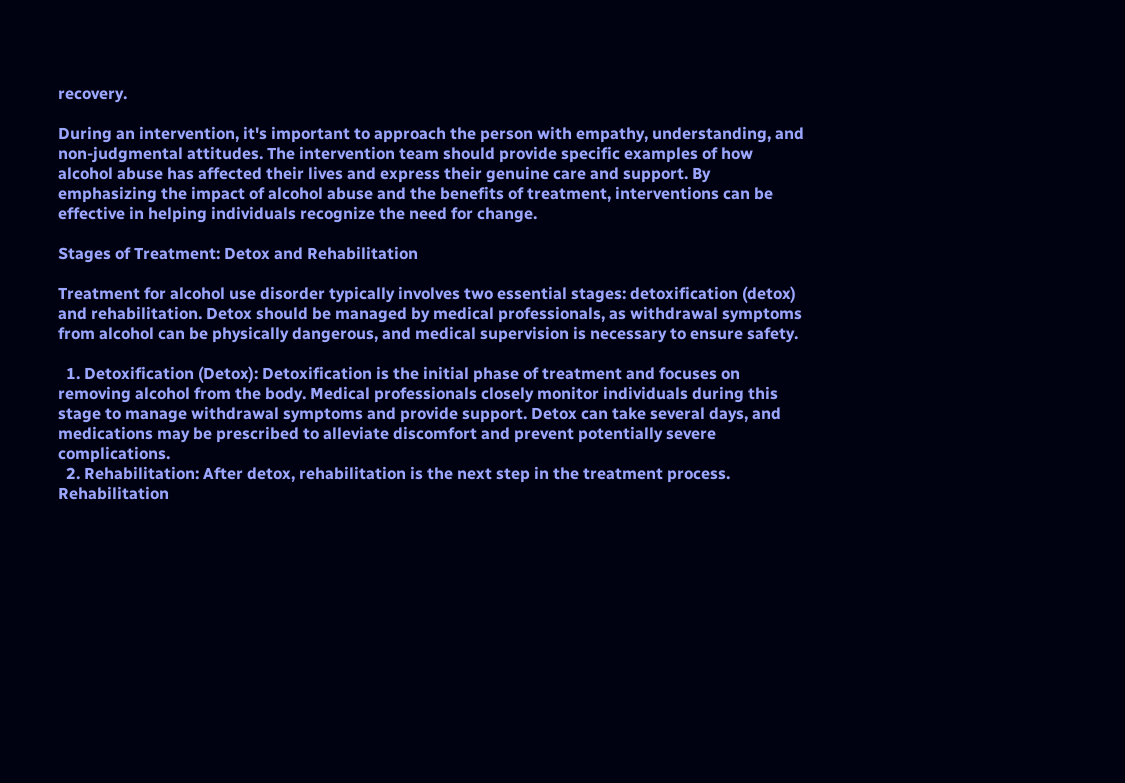recovery.

During an intervention, it's important to approach the person with empathy, understanding, and non-judgmental attitudes. The intervention team should provide specific examples of how alcohol abuse has affected their lives and express their genuine care and support. By emphasizing the impact of alcohol abuse and the benefits of treatment, interventions can be effective in helping individuals recognize the need for change.

Stages of Treatment: Detox and Rehabilitation

Treatment for alcohol use disorder typically involves two essential stages: detoxification (detox) and rehabilitation. Detox should be managed by medical professionals, as withdrawal symptoms from alcohol can be physically dangerous, and medical supervision is necessary to ensure safety.

  1. Detoxification (Detox): Detoxification is the initial phase of treatment and focuses on removing alcohol from the body. Medical professionals closely monitor individuals during this stage to manage withdrawal symptoms and provide support. Detox can take several days, and medications may be prescribed to alleviate discomfort and prevent potentially severe complications.
  2. Rehabilitation: After detox, rehabilitation is the next step in the treatment process. Rehabilitation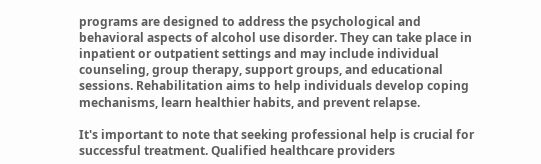programs are designed to address the psychological and behavioral aspects of alcohol use disorder. They can take place in inpatient or outpatient settings and may include individual counseling, group therapy, support groups, and educational sessions. Rehabilitation aims to help individuals develop coping mechanisms, learn healthier habits, and prevent relapse.

It's important to note that seeking professional help is crucial for successful treatment. Qualified healthcare providers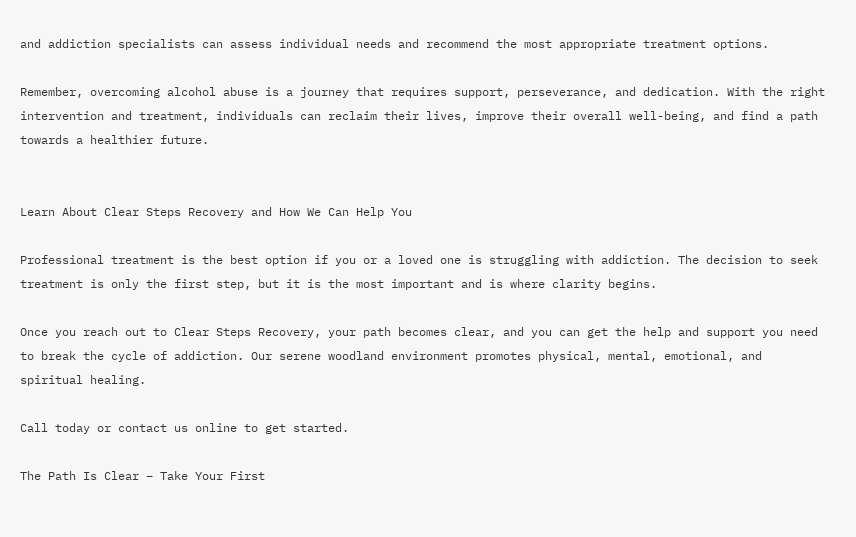and addiction specialists can assess individual needs and recommend the most appropriate treatment options.

Remember, overcoming alcohol abuse is a journey that requires support, perseverance, and dedication. With the right intervention and treatment, individuals can reclaim their lives, improve their overall well-being, and find a path towards a healthier future.


Learn About Clear Steps Recovery and How We Can Help You

Professional treatment is the best option if you or a loved one is struggling with addiction. The decision to seek treatment is only the first step, but it is the most important and is where clarity begins.

Once you reach out to Clear Steps Recovery, your path becomes clear, and you can get the help and support you need to break the cycle of addiction. Our serene woodland environment promotes physical, mental, emotional, and spiritual healing.

Call today or contact us online to get started.

The Path Is Clear – Take Your First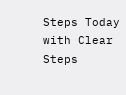Steps Today with Clear Steps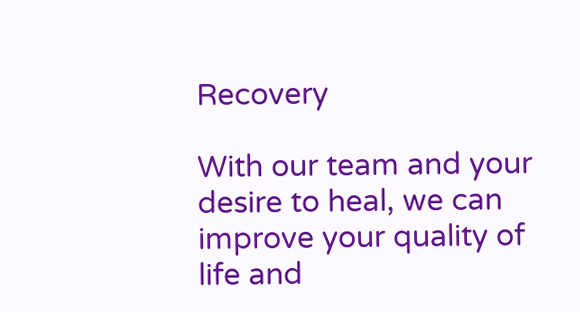Recovery

With our team and your desire to heal, we can improve your quality of life and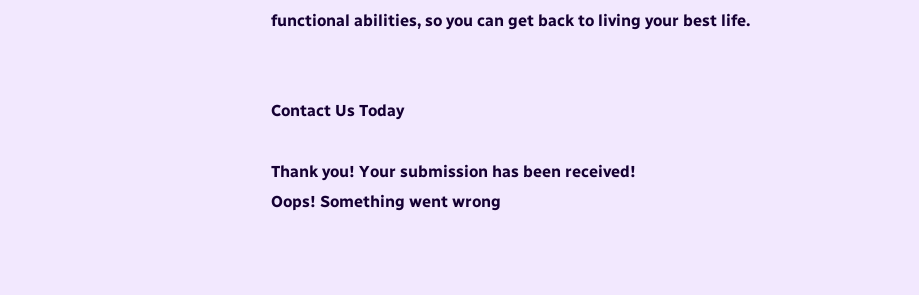functional abilities, so you can get back to living your best life.


Contact Us Today

Thank you! Your submission has been received!
Oops! Something went wrong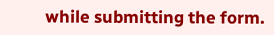while submitting the form.